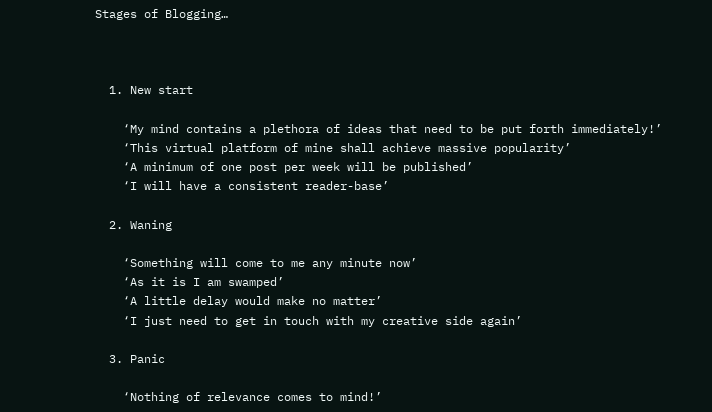Stages of Blogging…



  1. New start

    ‘My mind contains a plethora of ideas that need to be put forth immediately!’
    ‘This virtual platform of mine shall achieve massive popularity’
    ‘A minimum of one post per week will be published’
    ‘I will have a consistent reader-base’

  2. Waning

    ‘Something will come to me any minute now’
    ‘As it is I am swamped’
    ‘A little delay would make no matter’
    ‘I just need to get in touch with my creative side again’

  3. Panic

    ‘Nothing of relevance comes to mind!’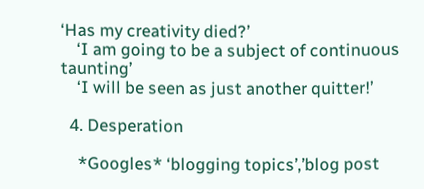‘Has my creativity died?’
    ‘I am going to be a subject of continuous taunting’
    ‘I will be seen as just another quitter!’

  4. Desperation

    *Googles* ‘blogging topics’,’blog post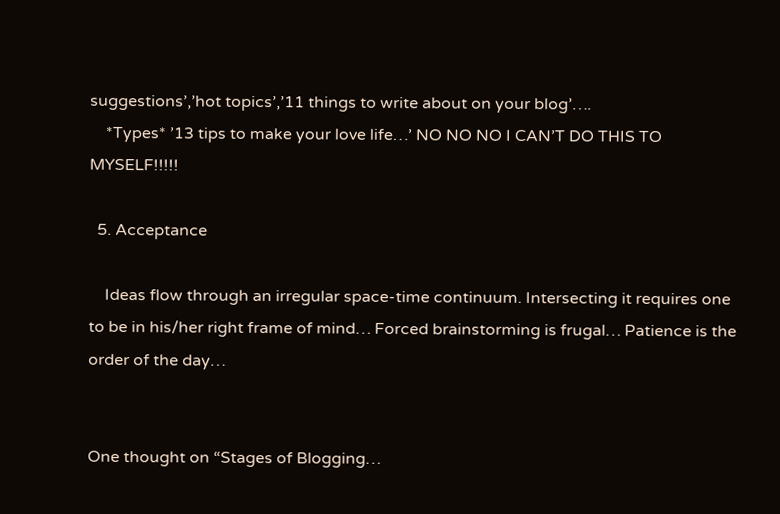suggestions’,’hot topics’,’11 things to write about on your blog’….
    *Types* ’13 tips to make your love life…’ NO NO NO I CAN’T DO THIS TO MYSELF!!!!!

  5. Acceptance

    Ideas flow through an irregular space-time continuum. Intersecting it requires one to be in his/her right frame of mind… Forced brainstorming is frugal… Patience is the order of the day…


One thought on “Stages of Blogging…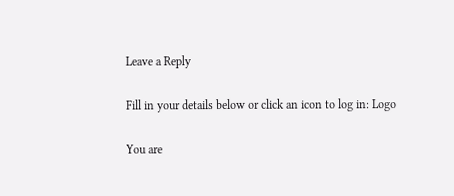Leave a Reply

Fill in your details below or click an icon to log in: Logo

You are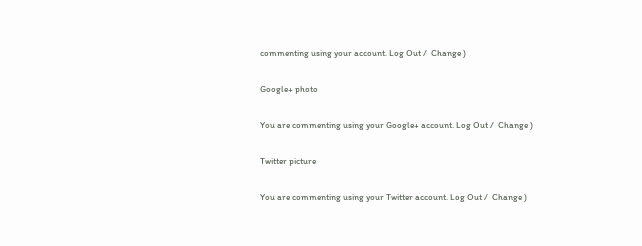commenting using your account. Log Out /  Change )

Google+ photo

You are commenting using your Google+ account. Log Out /  Change )

Twitter picture

You are commenting using your Twitter account. Log Out /  Change )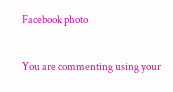Facebook photo

You are commenting using your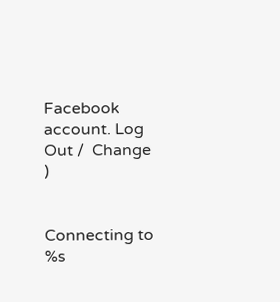Facebook account. Log Out /  Change )


Connecting to %s